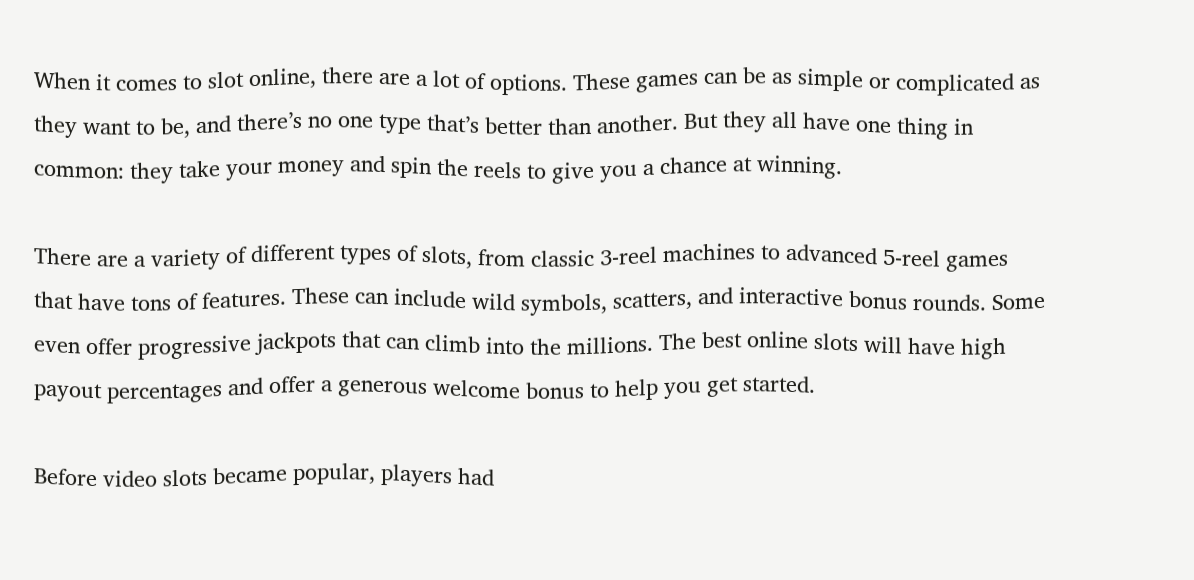When it comes to slot online, there are a lot of options. These games can be as simple or complicated as they want to be, and there’s no one type that’s better than another. But they all have one thing in common: they take your money and spin the reels to give you a chance at winning.

There are a variety of different types of slots, from classic 3-reel machines to advanced 5-reel games that have tons of features. These can include wild symbols, scatters, and interactive bonus rounds. Some even offer progressive jackpots that can climb into the millions. The best online slots will have high payout percentages and offer a generous welcome bonus to help you get started.

Before video slots became popular, players had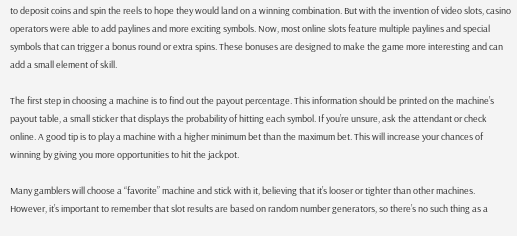to deposit coins and spin the reels to hope they would land on a winning combination. But with the invention of video slots, casino operators were able to add paylines and more exciting symbols. Now, most online slots feature multiple paylines and special symbols that can trigger a bonus round or extra spins. These bonuses are designed to make the game more interesting and can add a small element of skill.

The first step in choosing a machine is to find out the payout percentage. This information should be printed on the machine’s payout table, a small sticker that displays the probability of hitting each symbol. If you’re unsure, ask the attendant or check online. A good tip is to play a machine with a higher minimum bet than the maximum bet. This will increase your chances of winning by giving you more opportunities to hit the jackpot.

Many gamblers will choose a “favorite” machine and stick with it, believing that it’s looser or tighter than other machines. However, it’s important to remember that slot results are based on random number generators, so there’s no such thing as a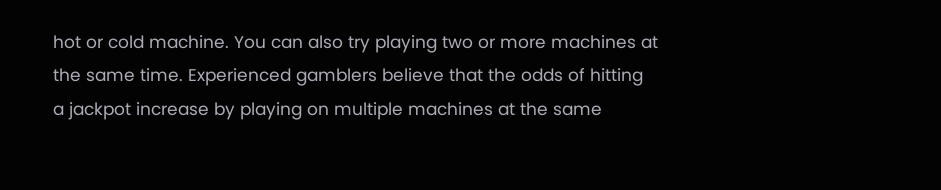hot or cold machine. You can also try playing two or more machines at the same time. Experienced gamblers believe that the odds of hitting a jackpot increase by playing on multiple machines at the same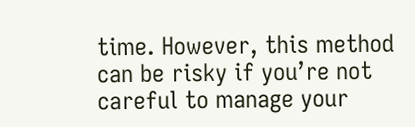time. However, this method can be risky if you’re not careful to manage your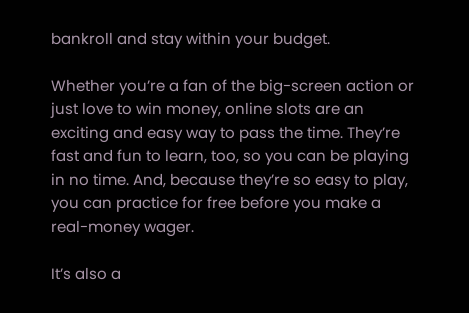bankroll and stay within your budget.

Whether you’re a fan of the big-screen action or just love to win money, online slots are an exciting and easy way to pass the time. They’re fast and fun to learn, too, so you can be playing in no time. And, because they’re so easy to play, you can practice for free before you make a real-money wager.

It’s also a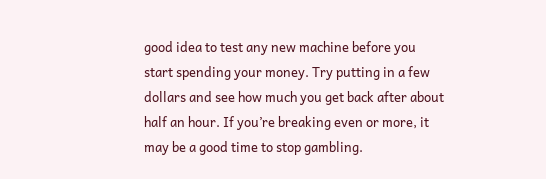good idea to test any new machine before you start spending your money. Try putting in a few dollars and see how much you get back after about half an hour. If you’re breaking even or more, it may be a good time to stop gambling.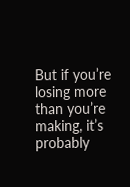But if you’re losing more than you’re making, it’s probably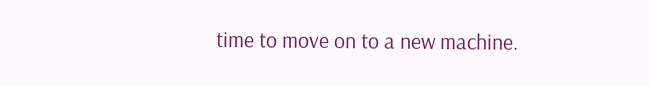time to move on to a new machine.